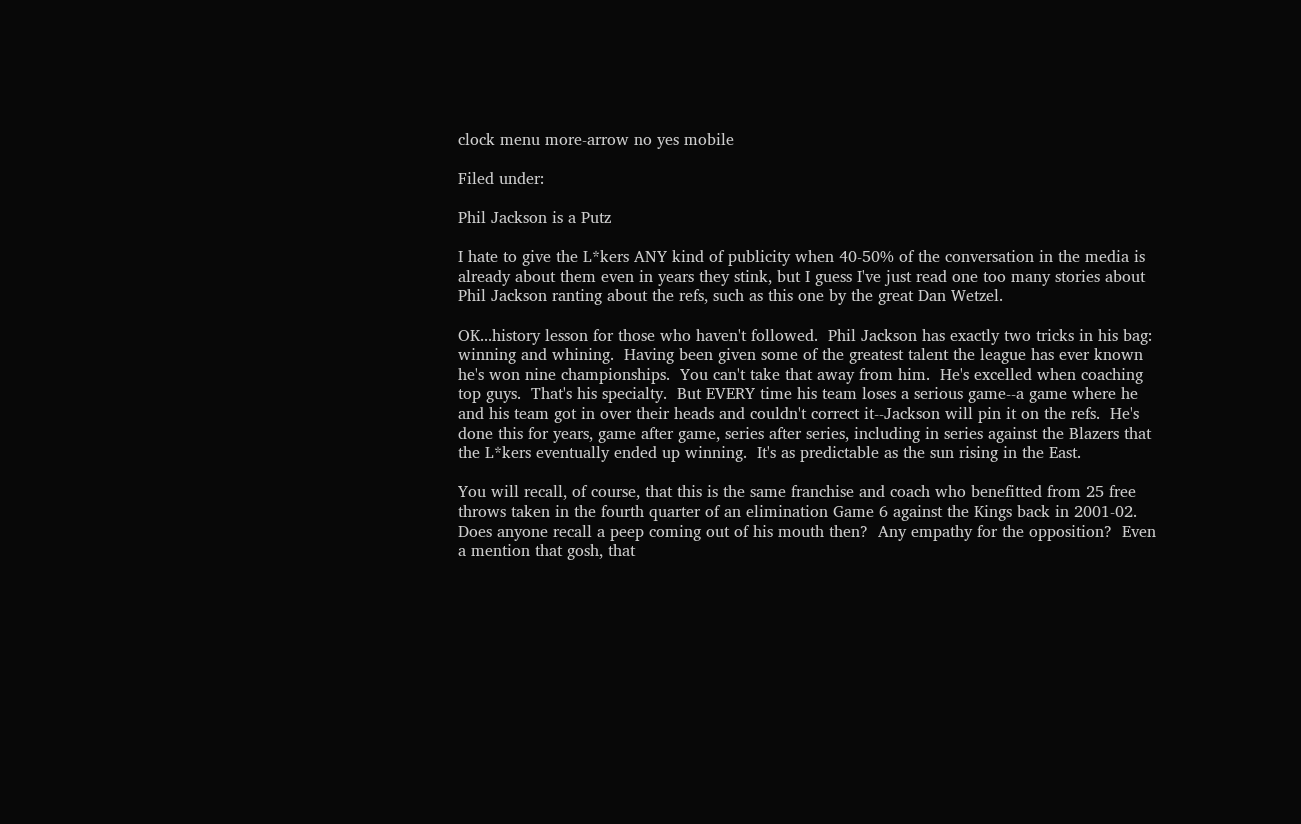clock menu more-arrow no yes mobile

Filed under:

Phil Jackson is a Putz

I hate to give the L*kers ANY kind of publicity when 40-50% of the conversation in the media is already about them even in years they stink, but I guess I've just read one too many stories about Phil Jackson ranting about the refs, such as this one by the great Dan Wetzel.

OK...history lesson for those who haven't followed.  Phil Jackson has exactly two tricks in his bag:  winning and whining.  Having been given some of the greatest talent the league has ever known he's won nine championships.  You can't take that away from him.  He's excelled when coaching top guys.  That's his specialty.  But EVERY time his team loses a serious game--a game where he and his team got in over their heads and couldn't correct it--Jackson will pin it on the refs.  He's done this for years, game after game, series after series, including in series against the Blazers that the L*kers eventually ended up winning.  It's as predictable as the sun rising in the East.

You will recall, of course, that this is the same franchise and coach who benefitted from 25 free throws taken in the fourth quarter of an elimination Game 6 against the Kings back in 2001-02.  Does anyone recall a peep coming out of his mouth then?  Any empathy for the opposition?  Even a mention that gosh, that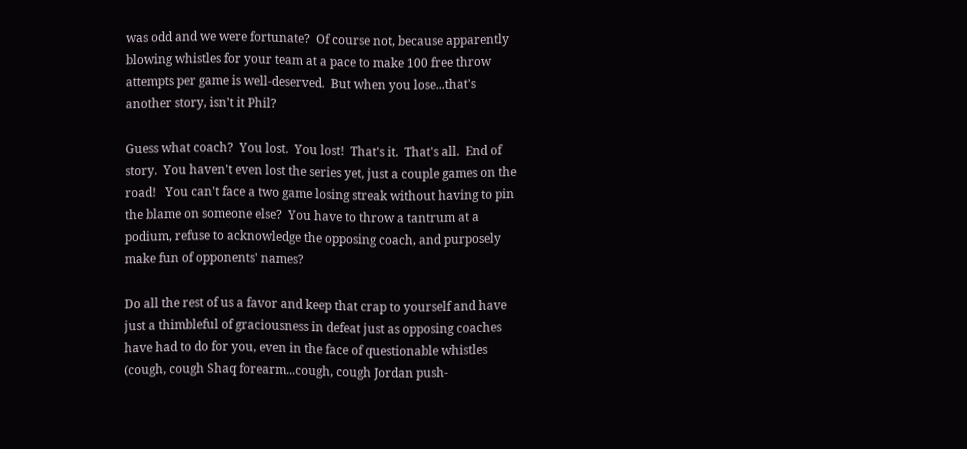was odd and we were fortunate?  Of course not, because apparently blowing whistles for your team at a pace to make 100 free throw attempts per game is well-deserved.  But when you lose...that's another story, isn't it Phil?

Guess what coach?  You lost.  You lost!  That's it.  That's all.  End of story.  You haven't even lost the series yet, just a couple games on the road!   You can't face a two game losing streak without having to pin the blame on someone else?  You have to throw a tantrum at a podium, refuse to acknowledge the opposing coach, and purposely make fun of opponents' names?

Do all the rest of us a favor and keep that crap to yourself and have just a thimbleful of graciousness in defeat just as opposing coaches have had to do for you, even in the face of questionable whistles (cough, cough Shaq forearm...cough, cough Jordan push-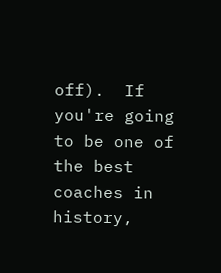off).  If you're going to be one of the best coaches in history,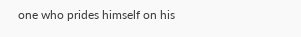one who prides himself on his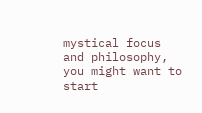mystical focus and philosophy, you might want to start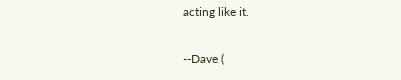acting like it.

--Dave (